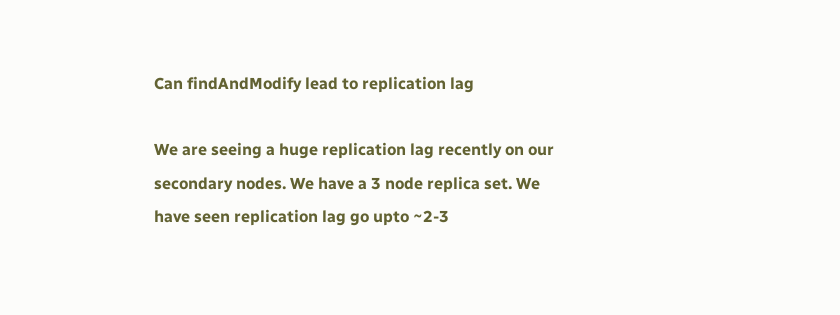Can findAndModify lead to replication lag

We are seeing a huge replication lag recently on our secondary nodes. We have a 3 node replica set. We have seen replication lag go upto ~2-3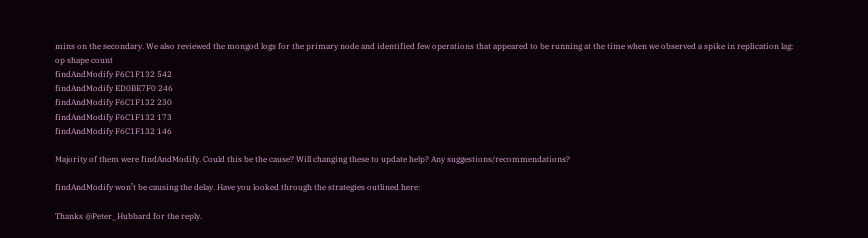mins on the secondary. We also reviewed the mongod logs for the primary node and identified few operations that appeared to be running at the time when we observed a spike in replication lag:
op shape count
findAndModify F6C1F132 542
findAndModify ED0BE7F0 246
findAndModify F6C1F132 230
findAndModify F6C1F132 173
findAndModify F6C1F132 146

Majority of them were findAndModify. Could this be the cause? Will changing these to update help? Any suggestions/recommendations?

findAndModify won’t be causing the delay. Have you looked through the strategies outlined here:

Thanks @Peter_Hubbard for the reply.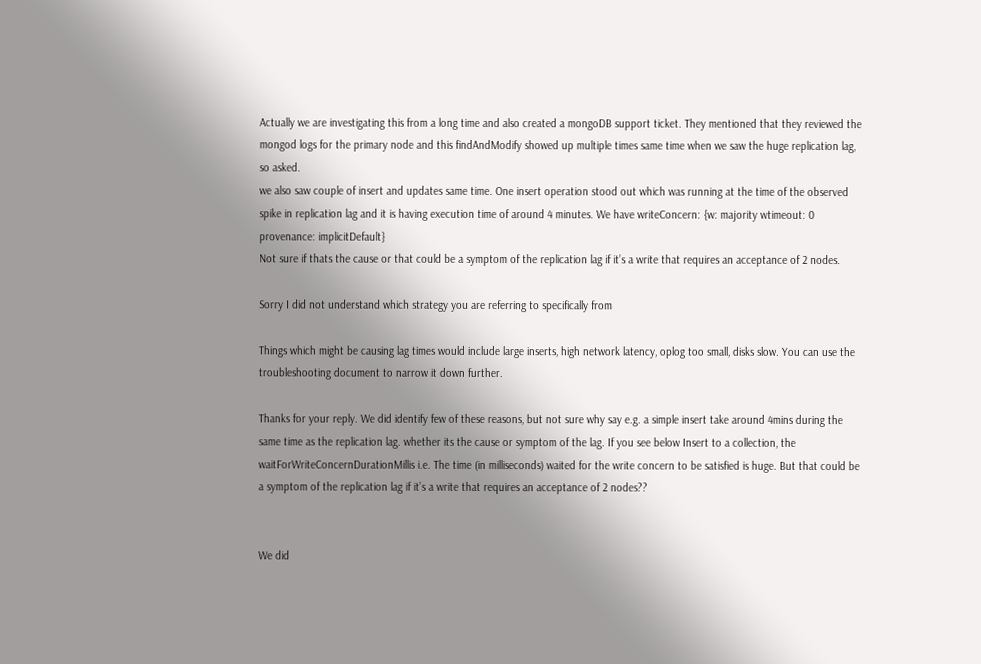Actually we are investigating this from a long time and also created a mongoDB support ticket. They mentioned that they reviewed the mongod logs for the primary node and this findAndModify showed up multiple times same time when we saw the huge replication lag, so asked.
we also saw couple of insert and updates same time. One insert operation stood out which was running at the time of the observed spike in replication lag and it is having execution time of around 4 minutes. We have writeConcern: {w: majority wtimeout: 0 provenance: implicitDefault}
Not sure if thats the cause or that could be a symptom of the replication lag if it’s a write that requires an acceptance of 2 nodes.

Sorry I did not understand which strategy you are referring to specifically from

Things which might be causing lag times would include large inserts, high network latency, oplog too small, disks slow. You can use the troubleshooting document to narrow it down further.

Thanks for your reply. We did identify few of these reasons, but not sure why say e.g. a simple insert take around 4mins during the same time as the replication lag. whether its the cause or symptom of the lag. If you see below Insert to a collection, the waitForWriteConcernDurationMillis i.e. The time (in milliseconds) waited for the write concern to be satisfied is huge. But that could be a symptom of the replication lag if it’s a write that requires an acceptance of 2 nodes??


We did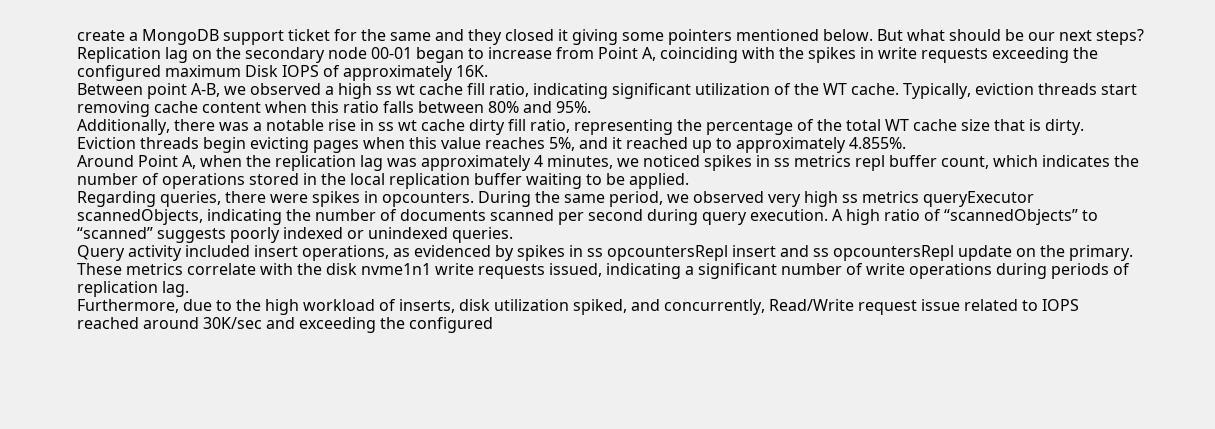create a MongoDB support ticket for the same and they closed it giving some pointers mentioned below. But what should be our next steps?
Replication lag on the secondary node 00-01 began to increase from Point A, coinciding with the spikes in write requests exceeding the configured maximum Disk IOPS of approximately 16K.
Between point A-B, we observed a high ss wt cache fill ratio, indicating significant utilization of the WT cache. Typically, eviction threads start removing cache content when this ratio falls between 80% and 95%.
Additionally, there was a notable rise in ss wt cache dirty fill ratio, representing the percentage of the total WT cache size that is dirty. Eviction threads begin evicting pages when this value reaches 5%, and it reached up to approximately 4.855%.
Around Point A, when the replication lag was approximately 4 minutes, we noticed spikes in ss metrics repl buffer count, which indicates the number of operations stored in the local replication buffer waiting to be applied.
Regarding queries, there were spikes in opcounters. During the same period, we observed very high ss metrics queryExecutor scannedObjects, indicating the number of documents scanned per second during query execution. A high ratio of “scannedObjects” to “scanned” suggests poorly indexed or unindexed queries.
Query activity included insert operations, as evidenced by spikes in ss opcountersRepl insert and ss opcountersRepl update on the primary. These metrics correlate with the disk nvme1n1 write requests issued, indicating a significant number of write operations during periods of replication lag.
Furthermore, due to the high workload of inserts, disk utilization spiked, and concurrently, Read/Write request issue related to IOPS reached around 30K/sec and exceeding the configured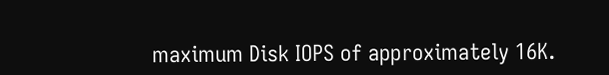maximum Disk IOPS of approximately 16K.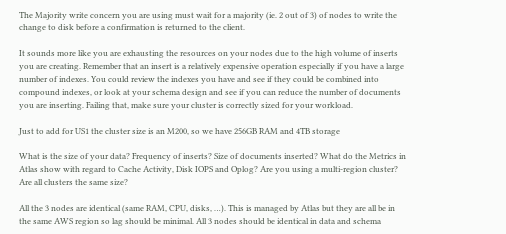The Majority write concern you are using must wait for a majority (ie. 2 out of 3) of nodes to write the change to disk before a confirmation is returned to the client.

It sounds more like you are exhausting the resources on your nodes due to the high volume of inserts you are creating. Remember that an insert is a relatively expensive operation especially if you have a large number of indexes. You could review the indexes you have and see if they could be combined into compound indexes, or look at your schema design and see if you can reduce the number of documents you are inserting. Failing that, make sure your cluster is correctly sized for your workload.

Just to add for US1 the cluster size is an M200, so we have 256GB RAM and 4TB storage

What is the size of your data? Frequency of inserts? Size of documents inserted? What do the Metrics in Atlas show with regard to Cache Activity, Disk IOPS and Oplog? Are you using a multi-region cluster? Are all clusters the same size?

All the 3 nodes are identical (same RAM, CPU, disks, …). This is managed by Atlas but they are all be in the same AWS region so lag should be minimal. All 3 nodes should be identical in data and schema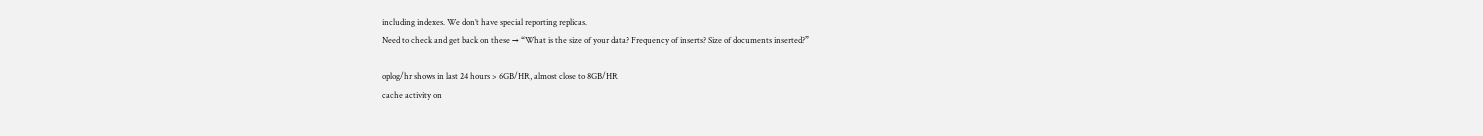including indexes. We don’t have special reporting replicas.
Need to check and get back on these → “What is the size of your data? Frequency of inserts? Size of documents inserted?”

oplog/hr shows in last 24 hours > 6GB/HR, almost close to 8GB/HR
cache activity on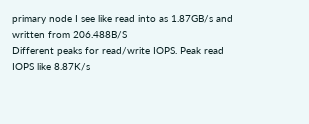primary node I see like read into as 1.87GB/s and written from 206.488B/S
Different peaks for read/write IOPS. Peak read IOPS like 8.87K/s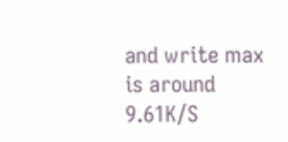and write max is around 9.61K/S